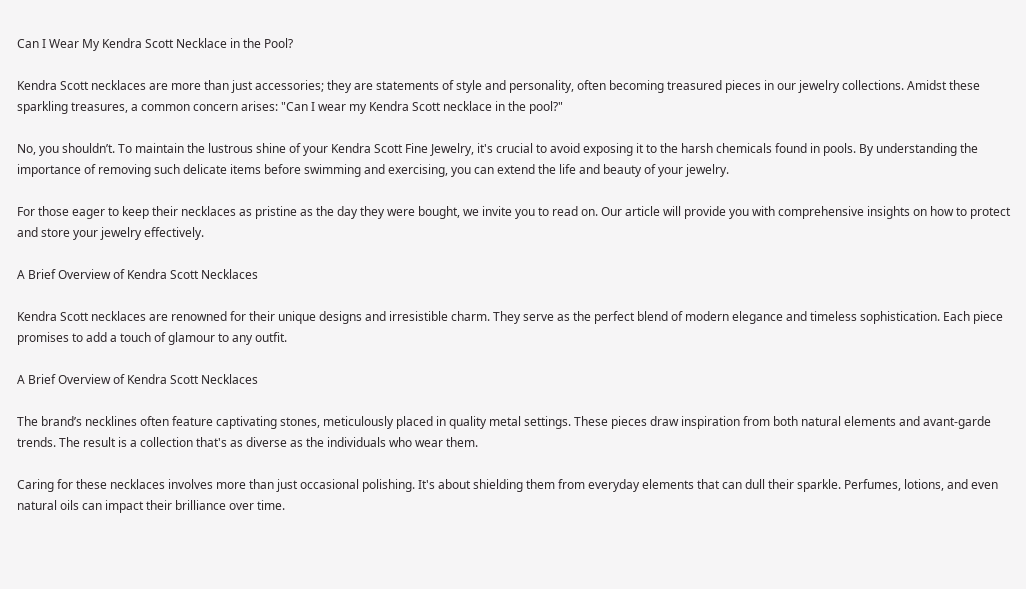Can I Wear My Kendra Scott Necklace in the Pool?

Kendra Scott necklaces are more than just accessories; they are statements of style and personality, often becoming treasured pieces in our jewelry collections. Amidst these sparkling treasures, a common concern arises: "Can I wear my Kendra Scott necklace in the pool?"

No, you shouldn’t. To maintain the lustrous shine of your Kendra Scott Fine Jewelry, it's crucial to avoid exposing it to the harsh chemicals found in pools. By understanding the importance of removing such delicate items before swimming and exercising, you can extend the life and beauty of your jewelry.

For those eager to keep their necklaces as pristine as the day they were bought, we invite you to read on. Our article will provide you with comprehensive insights on how to protect and store your jewelry effectively.

A Brief Overview of Kendra Scott Necklaces

Kendra Scott necklaces are renowned for their unique designs and irresistible charm. They serve as the perfect blend of modern elegance and timeless sophistication. Each piece promises to add a touch of glamour to any outfit.

A Brief Overview of Kendra Scott Necklaces

The brand’s necklines often feature captivating stones, meticulously placed in quality metal settings. These pieces draw inspiration from both natural elements and avant-garde trends. The result is a collection that's as diverse as the individuals who wear them.

Caring for these necklaces involves more than just occasional polishing. It's about shielding them from everyday elements that can dull their sparkle. Perfumes, lotions, and even natural oils can impact their brilliance over time.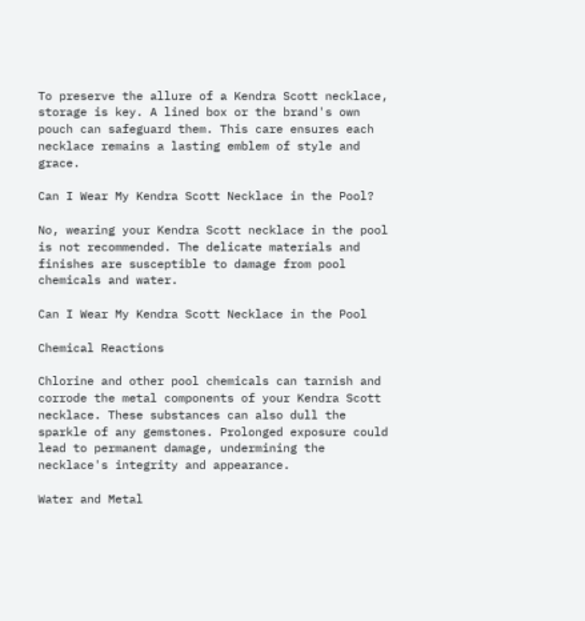To preserve the allure of a Kendra Scott necklace, storage is key. A lined box or the brand's own pouch can safeguard them. This care ensures each necklace remains a lasting emblem of style and grace.

Can I Wear My Kendra Scott Necklace in the Pool?

No, wearing your Kendra Scott necklace in the pool is not recommended. The delicate materials and finishes are susceptible to damage from pool chemicals and water.

Can I Wear My Kendra Scott Necklace in the Pool

Chemical Reactions

Chlorine and other pool chemicals can tarnish and corrode the metal components of your Kendra Scott necklace. These substances can also dull the sparkle of any gemstones. Prolonged exposure could lead to permanent damage, undermining the necklace's integrity and appearance.

Water and Metal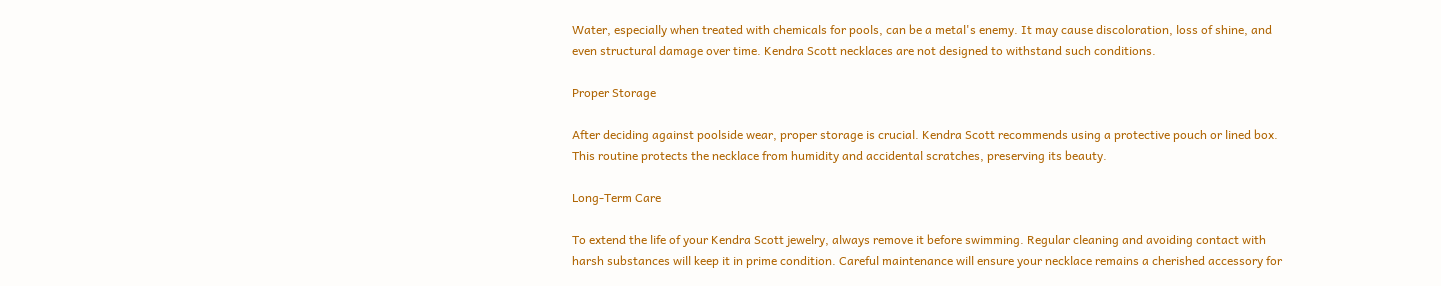Water, especially when treated with chemicals for pools, can be a metal's enemy. It may cause discoloration, loss of shine, and even structural damage over time. Kendra Scott necklaces are not designed to withstand such conditions.

Proper Storage

After deciding against poolside wear, proper storage is crucial. Kendra Scott recommends using a protective pouch or lined box. This routine protects the necklace from humidity and accidental scratches, preserving its beauty.

Long-Term Care

To extend the life of your Kendra Scott jewelry, always remove it before swimming. Regular cleaning and avoiding contact with harsh substances will keep it in prime condition. Careful maintenance will ensure your necklace remains a cherished accessory for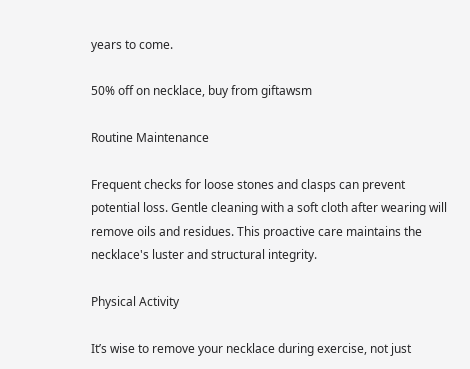years to come.

50% off on necklace, buy from giftawsm

Routine Maintenance

Frequent checks for loose stones and clasps can prevent potential loss. Gentle cleaning with a soft cloth after wearing will remove oils and residues. This proactive care maintains the necklace's luster and structural integrity.

Physical Activity

It’s wise to remove your necklace during exercise, not just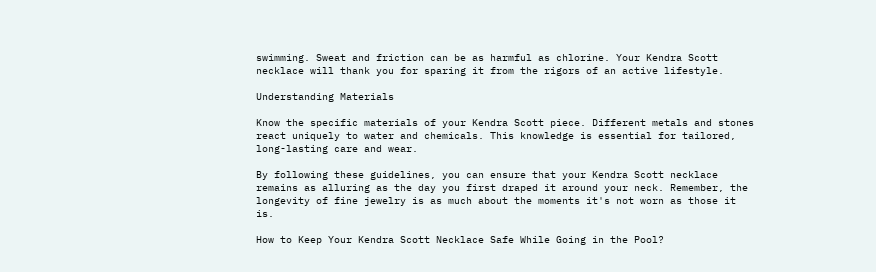swimming. Sweat and friction can be as harmful as chlorine. Your Kendra Scott necklace will thank you for sparing it from the rigors of an active lifestyle.

Understanding Materials

Know the specific materials of your Kendra Scott piece. Different metals and stones react uniquely to water and chemicals. This knowledge is essential for tailored, long-lasting care and wear.

By following these guidelines, you can ensure that your Kendra Scott necklace remains as alluring as the day you first draped it around your neck. Remember, the longevity of fine jewelry is as much about the moments it's not worn as those it is.

How to Keep Your Kendra Scott Necklace Safe While Going in the Pool?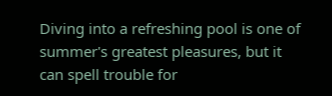Diving into a refreshing pool is one of summer's greatest pleasures, but it can spell trouble for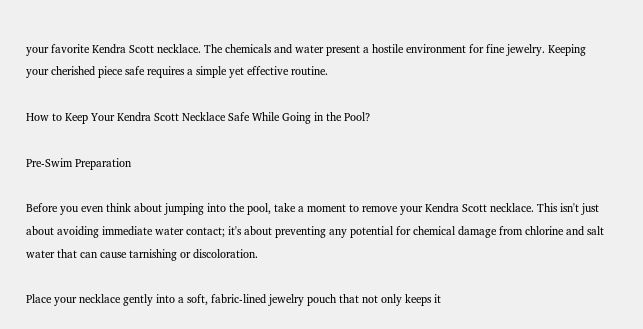your favorite Kendra Scott necklace. The chemicals and water present a hostile environment for fine jewelry. Keeping your cherished piece safe requires a simple yet effective routine.

How to Keep Your Kendra Scott Necklace Safe While Going in the Pool?

Pre-Swim Preparation

Before you even think about jumping into the pool, take a moment to remove your Kendra Scott necklace. This isn't just about avoiding immediate water contact; it's about preventing any potential for chemical damage from chlorine and salt water that can cause tarnishing or discoloration.

Place your necklace gently into a soft, fabric-lined jewelry pouch that not only keeps it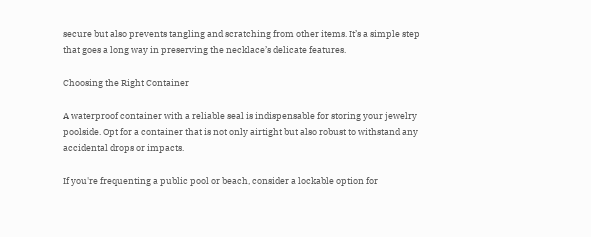secure but also prevents tangling and scratching from other items. It’s a simple step that goes a long way in preserving the necklace’s delicate features.

Choosing the Right Container

A waterproof container with a reliable seal is indispensable for storing your jewelry poolside. Opt for a container that is not only airtight but also robust to withstand any accidental drops or impacts.

If you're frequenting a public pool or beach, consider a lockable option for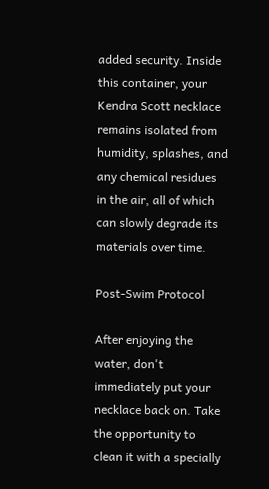added security. Inside this container, your Kendra Scott necklace remains isolated from humidity, splashes, and any chemical residues in the air, all of which can slowly degrade its materials over time.

Post-Swim Protocol

After enjoying the water, don't immediately put your necklace back on. Take the opportunity to clean it with a specially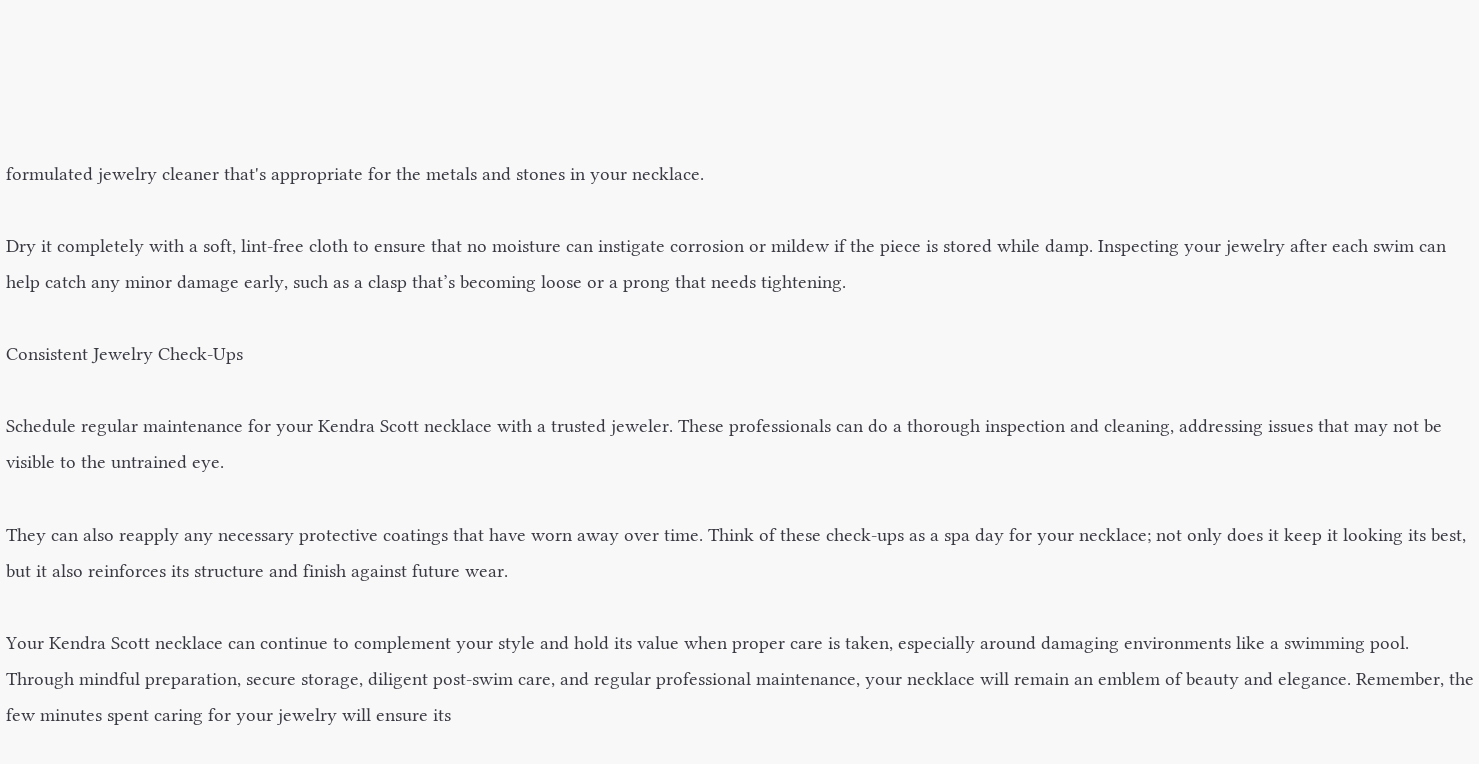formulated jewelry cleaner that's appropriate for the metals and stones in your necklace.

Dry it completely with a soft, lint-free cloth to ensure that no moisture can instigate corrosion or mildew if the piece is stored while damp. Inspecting your jewelry after each swim can help catch any minor damage early, such as a clasp that’s becoming loose or a prong that needs tightening.

Consistent Jewelry Check-Ups

Schedule regular maintenance for your Kendra Scott necklace with a trusted jeweler. These professionals can do a thorough inspection and cleaning, addressing issues that may not be visible to the untrained eye.

They can also reapply any necessary protective coatings that have worn away over time. Think of these check-ups as a spa day for your necklace; not only does it keep it looking its best, but it also reinforces its structure and finish against future wear.

Your Kendra Scott necklace can continue to complement your style and hold its value when proper care is taken, especially around damaging environments like a swimming pool. Through mindful preparation, secure storage, diligent post-swim care, and regular professional maintenance, your necklace will remain an emblem of beauty and elegance. Remember, the few minutes spent caring for your jewelry will ensure its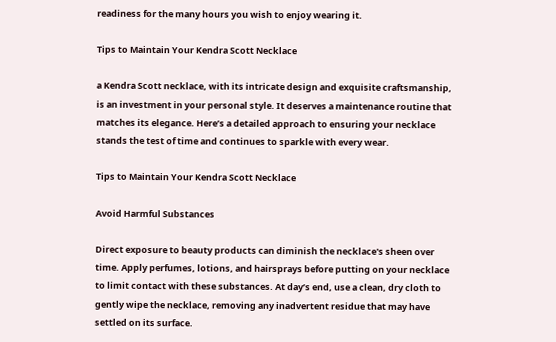readiness for the many hours you wish to enjoy wearing it.

Tips to Maintain Your Kendra Scott Necklace

a Kendra Scott necklace, with its intricate design and exquisite craftsmanship, is an investment in your personal style. It deserves a maintenance routine that matches its elegance. Here’s a detailed approach to ensuring your necklace stands the test of time and continues to sparkle with every wear.

Tips to Maintain Your Kendra Scott Necklace

Avoid Harmful Substances

Direct exposure to beauty products can diminish the necklace's sheen over time. Apply perfumes, lotions, and hairsprays before putting on your necklace to limit contact with these substances. At day’s end, use a clean, dry cloth to gently wipe the necklace, removing any inadvertent residue that may have settled on its surface.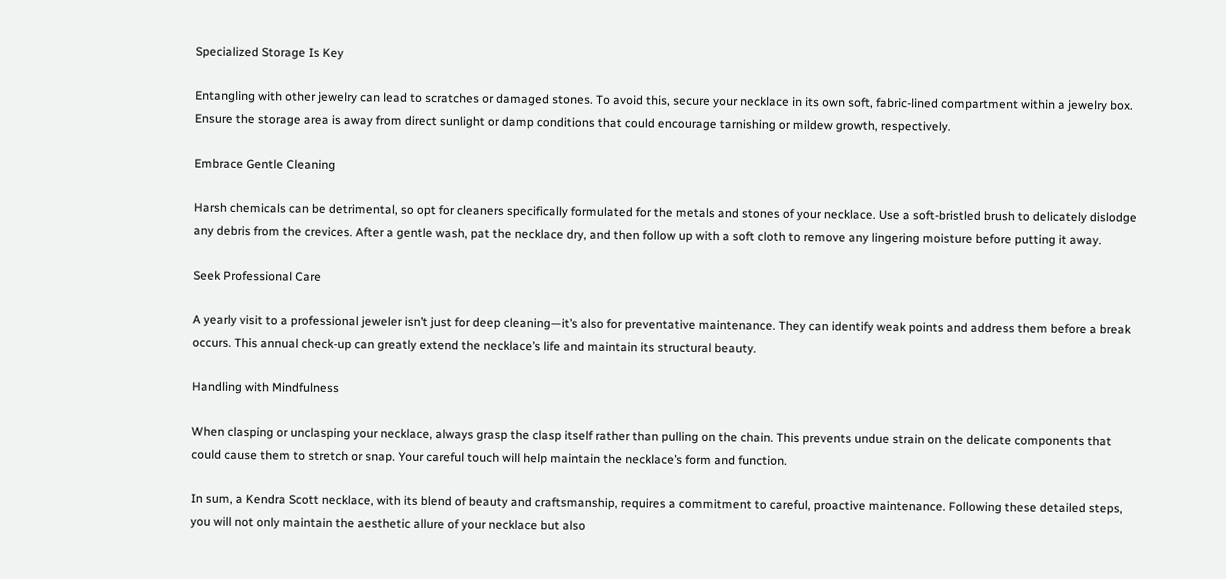Specialized Storage Is Key

Entangling with other jewelry can lead to scratches or damaged stones. To avoid this, secure your necklace in its own soft, fabric-lined compartment within a jewelry box. Ensure the storage area is away from direct sunlight or damp conditions that could encourage tarnishing or mildew growth, respectively.

Embrace Gentle Cleaning

Harsh chemicals can be detrimental, so opt for cleaners specifically formulated for the metals and stones of your necklace. Use a soft-bristled brush to delicately dislodge any debris from the crevices. After a gentle wash, pat the necklace dry, and then follow up with a soft cloth to remove any lingering moisture before putting it away.

Seek Professional Care

A yearly visit to a professional jeweler isn’t just for deep cleaning—it’s also for preventative maintenance. They can identify weak points and address them before a break occurs. This annual check-up can greatly extend the necklace’s life and maintain its structural beauty.

Handling with Mindfulness

When clasping or unclasping your necklace, always grasp the clasp itself rather than pulling on the chain. This prevents undue strain on the delicate components that could cause them to stretch or snap. Your careful touch will help maintain the necklace’s form and function.

In sum, a Kendra Scott necklace, with its blend of beauty and craftsmanship, requires a commitment to careful, proactive maintenance. Following these detailed steps, you will not only maintain the aesthetic allure of your necklace but also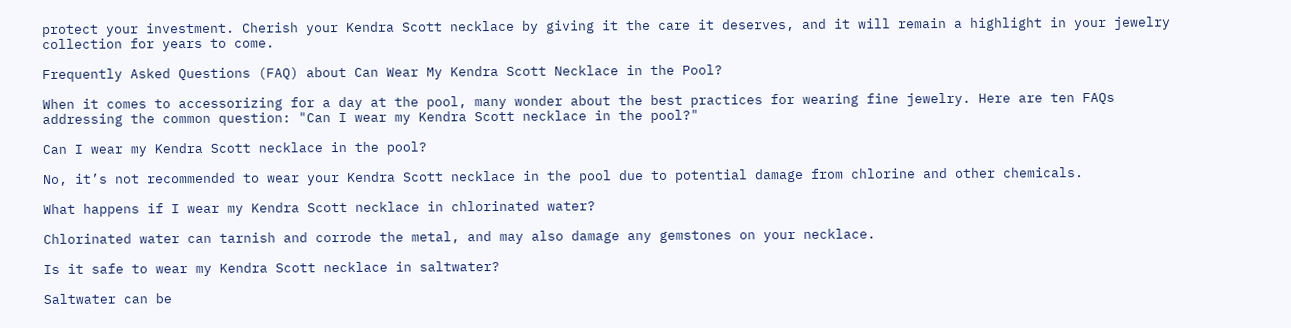protect your investment. Cherish your Kendra Scott necklace by giving it the care it deserves, and it will remain a highlight in your jewelry collection for years to come.

Frequently Asked Questions (FAQ) about Can Wear My Kendra Scott Necklace in the Pool?

When it comes to accessorizing for a day at the pool, many wonder about the best practices for wearing fine jewelry. Here are ten FAQs addressing the common question: "Can I wear my Kendra Scott necklace in the pool?"

Can I wear my Kendra Scott necklace in the pool?

No, it’s not recommended to wear your Kendra Scott necklace in the pool due to potential damage from chlorine and other chemicals.

What happens if I wear my Kendra Scott necklace in chlorinated water?

Chlorinated water can tarnish and corrode the metal, and may also damage any gemstones on your necklace.

Is it safe to wear my Kendra Scott necklace in saltwater?

Saltwater can be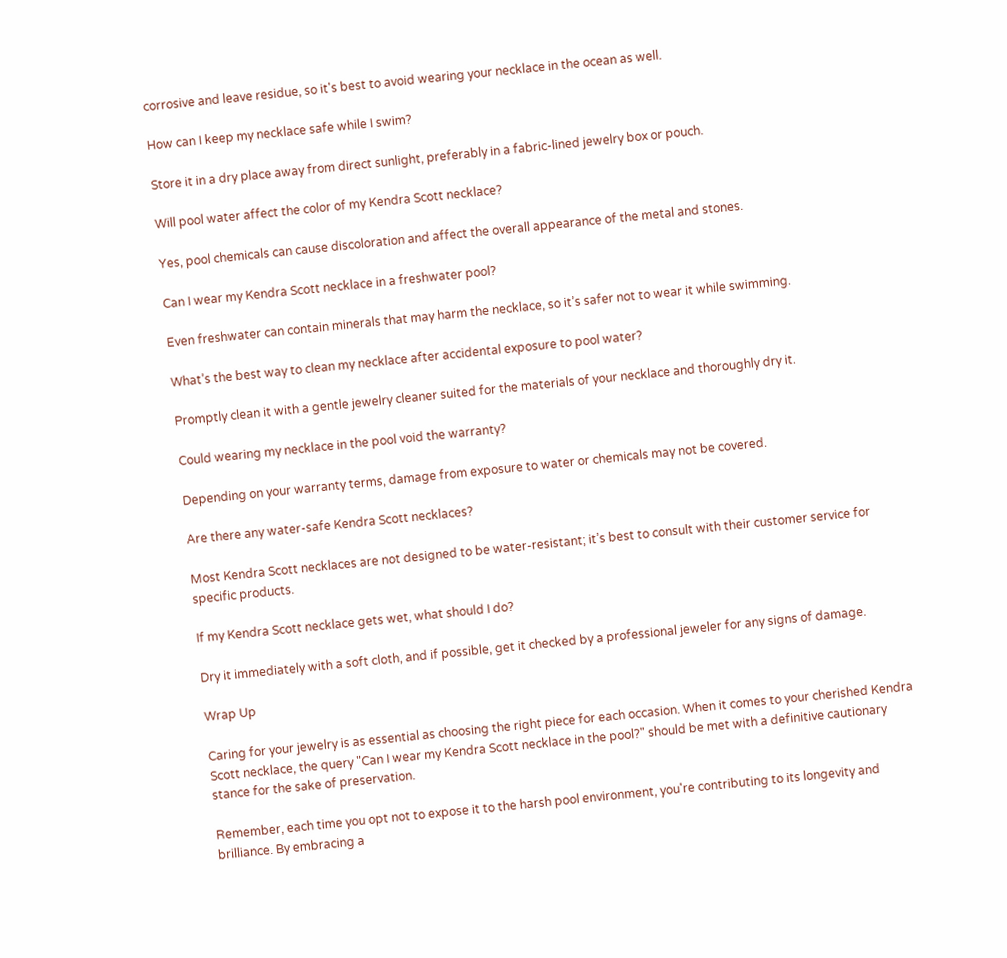corrosive and leave residue, so it's best to avoid wearing your necklace in the ocean as well.

How can I keep my necklace safe while I swim?

Store it in a dry place away from direct sunlight, preferably in a fabric-lined jewelry box or pouch.

Will pool water affect the color of my Kendra Scott necklace?

Yes, pool chemicals can cause discoloration and affect the overall appearance of the metal and stones.

Can I wear my Kendra Scott necklace in a freshwater pool?

Even freshwater can contain minerals that may harm the necklace, so it’s safer not to wear it while swimming.

What’s the best way to clean my necklace after accidental exposure to pool water?

Promptly clean it with a gentle jewelry cleaner suited for the materials of your necklace and thoroughly dry it.

Could wearing my necklace in the pool void the warranty?

Depending on your warranty terms, damage from exposure to water or chemicals may not be covered.

Are there any water-safe Kendra Scott necklaces?

Most Kendra Scott necklaces are not designed to be water-resistant; it’s best to consult with their customer service for specific products.

If my Kendra Scott necklace gets wet, what should I do?

Dry it immediately with a soft cloth, and if possible, get it checked by a professional jeweler for any signs of damage.

Wrap Up

Caring for your jewelry is as essential as choosing the right piece for each occasion. When it comes to your cherished Kendra Scott necklace, the query "Can I wear my Kendra Scott necklace in the pool?" should be met with a definitive cautionary stance for the sake of preservation.

Remember, each time you opt not to expose it to the harsh pool environment, you're contributing to its longevity and brilliance. By embracing a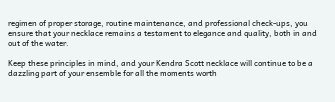regimen of proper storage, routine maintenance, and professional check-ups, you ensure that your necklace remains a testament to elegance and quality, both in and out of the water.

Keep these principles in mind, and your Kendra Scott necklace will continue to be a dazzling part of your ensemble for all the moments worth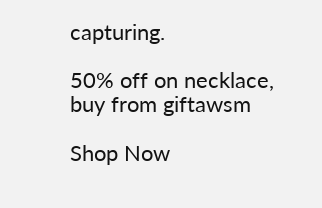capturing.

50% off on necklace, buy from giftawsm

Shop Now